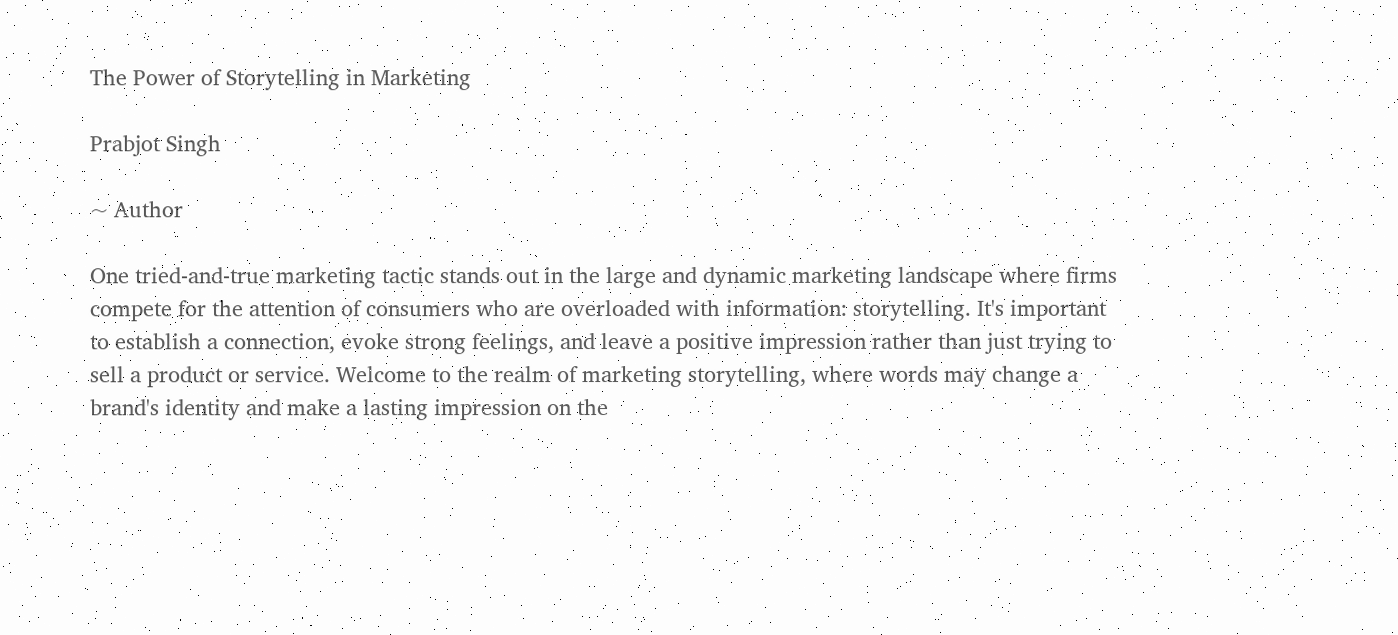The Power of Storytelling in Marketing

Prabjot Singh

~ Author

One tried-and-true marketing tactic stands out in the large and dynamic marketing landscape where firms compete for the attention of consumers who are overloaded with information: storytelling. It's important to establish a connection, evoke strong feelings, and leave a positive impression rather than just trying to sell a product or service. Welcome to the realm of marketing storytelling, where words may change a brand's identity and make a lasting impression on the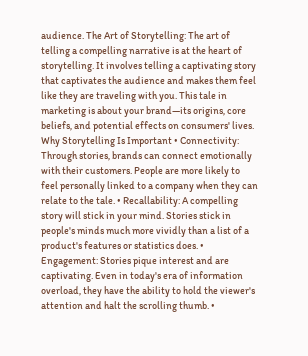audience. The Art of Storytelling: The art of telling a compelling narrative is at the heart of storytelling. It involves telling a captivating story that captivates the audience and makes them feel like they are traveling with you. This tale in marketing is about your brand—its origins, core beliefs, and potential effects on consumers' lives. Why Storytelling Is Important • Connectivity: Through stories, brands can connect emotionally with their customers. People are more likely to feel personally linked to a company when they can relate to the tale. • Recallability: A compelling story will stick in your mind. Stories stick in people's minds much more vividly than a list of a product's features or statistics does. • Engagement: Stories pique interest and are captivating. Even in today's era of information overload, they have the ability to hold the viewer's attention and halt the scrolling thumb. •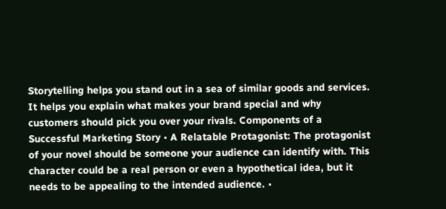Storytelling helps you stand out in a sea of similar goods and services. It helps you explain what makes your brand special and why customers should pick you over your rivals. Components of a Successful Marketing Story • A Relatable Protagonist: The protagonist of your novel should be someone your audience can identify with. This character could be a real person or even a hypothetical idea, but it needs to be appealing to the intended audience. •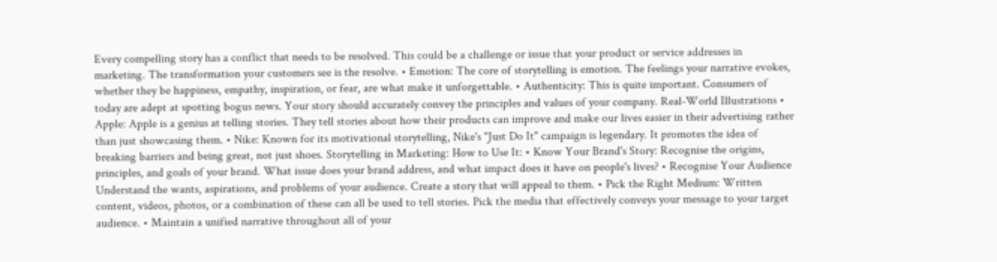Every compelling story has a conflict that needs to be resolved. This could be a challenge or issue that your product or service addresses in marketing. The transformation your customers see is the resolve. • Emotion: The core of storytelling is emotion. The feelings your narrative evokes, whether they be happiness, empathy, inspiration, or fear, are what make it unforgettable. • Authenticity: This is quite important. Consumers of today are adept at spotting bogus news. Your story should accurately convey the principles and values of your company. Real-World Illustrations • Apple: Apple is a genius at telling stories. They tell stories about how their products can improve and make our lives easier in their advertising rather than just showcasing them. • Nike: Known for its motivational storytelling, Nike's "Just Do It" campaign is legendary. It promotes the idea of breaking barriers and being great, not just shoes. Storytelling in Marketing: How to Use It: • Know Your Brand's Story: Recognise the origins, principles, and goals of your brand. What issue does your brand address, and what impact does it have on people's lives? • Recognise Your Audience Understand the wants, aspirations, and problems of your audience. Create a story that will appeal to them. • Pick the Right Medium: Written content, videos, photos, or a combination of these can all be used to tell stories. Pick the media that effectively conveys your message to your target audience. • Maintain a unified narrative throughout all of your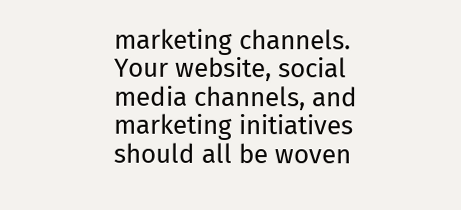marketing channels. Your website, social media channels, and marketing initiatives should all be woven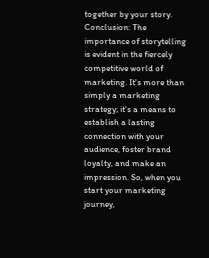together by your story. Conclusion: The importance of storytelling is evident in the fiercely competitive world of marketing. It's more than simply a marketing strategy; it's a means to establish a lasting connection with your audience, foster brand loyalty, and make an impression. So, when you start your marketing journey,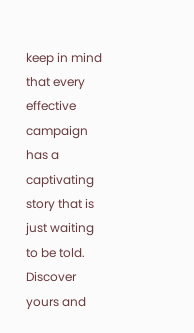keep in mind that every effective campaign has a captivating story that is just waiting to be told. Discover yours and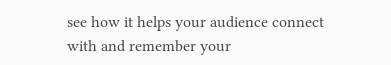see how it helps your audience connect with and remember your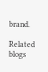brand.

Related blogs